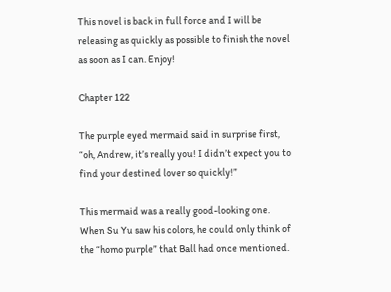This novel is back in full force and I will be releasing as quickly as possible to finish the novel as soon as I can. Enjoy!

Chapter 122

The purple eyed mermaid said in surprise first, “oh, Andrew, it’s really you! I didn’t expect you to find your destined lover so quickly!”

This mermaid was a really good-looking one. When Su Yu saw his colors, he could only think of the “homo purple” that Ball had once mentioned.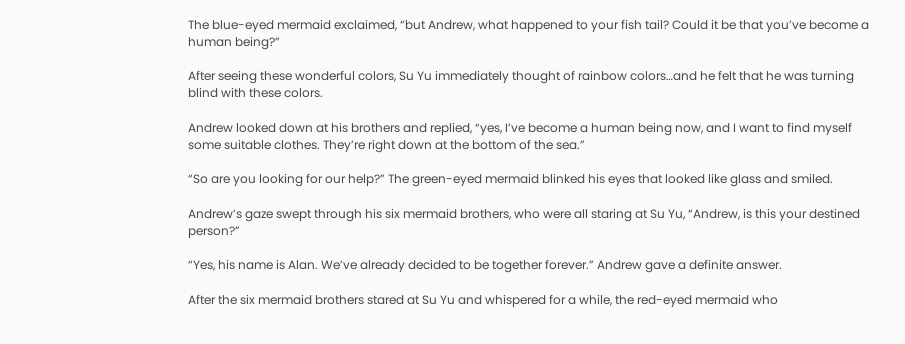The blue-eyed mermaid exclaimed, “but Andrew, what happened to your fish tail? Could it be that you’ve become a human being?”

After seeing these wonderful colors, Su Yu immediately thought of rainbow colors…and he felt that he was turning blind with these colors.

Andrew looked down at his brothers and replied, “yes, I’ve become a human being now, and I want to find myself some suitable clothes. They’re right down at the bottom of the sea.”

“So are you looking for our help?” The green-eyed mermaid blinked his eyes that looked like glass and smiled.

Andrew’s gaze swept through his six mermaid brothers, who were all staring at Su Yu, “Andrew, is this your destined person?”

“Yes, his name is Alan. We’ve already decided to be together forever.” Andrew gave a definite answer.

After the six mermaid brothers stared at Su Yu and whispered for a while, the red-eyed mermaid who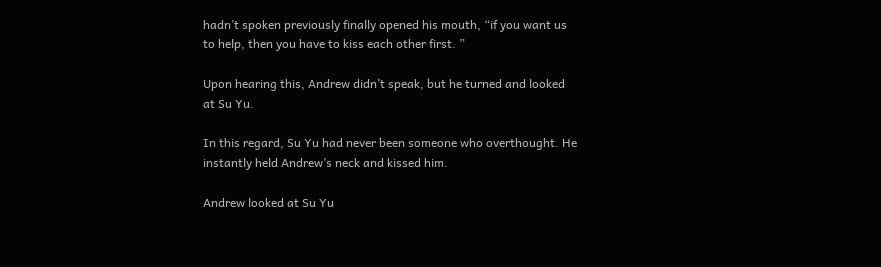hadn’t spoken previously finally opened his mouth, “if you want us to help, then you have to kiss each other first. ”

Upon hearing this, Andrew didn’t speak, but he turned and looked at Su Yu.

In this regard, Su Yu had never been someone who overthought. He instantly held Andrew’s neck and kissed him.

Andrew looked at Su Yu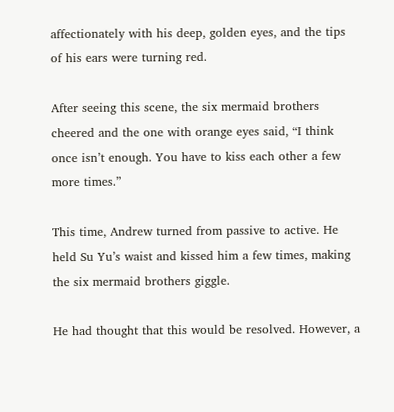affectionately with his deep, golden eyes, and the tips of his ears were turning red.

After seeing this scene, the six mermaid brothers cheered and the one with orange eyes said, “I think once isn’t enough. You have to kiss each other a few more times.”

This time, Andrew turned from passive to active. He held Su Yu’s waist and kissed him a few times, making the six mermaid brothers giggle.

He had thought that this would be resolved. However, a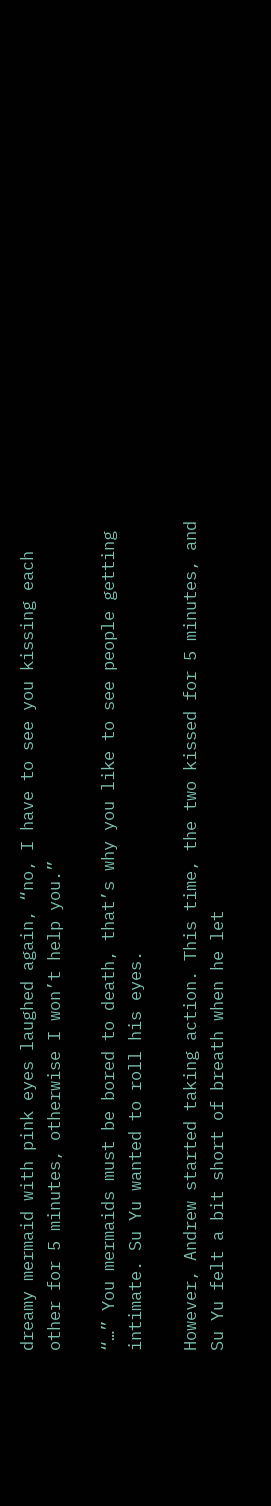dreamy mermaid with pink eyes laughed again, “no, I have to see you kissing each other for 5 minutes, otherwise I won’t help you.”

“…” You mermaids must be bored to death, that’s why you like to see people getting intimate. Su Yu wanted to roll his eyes.

However, Andrew started taking action. This time, the two kissed for 5 minutes, and Su Yu felt a bit short of breath when he let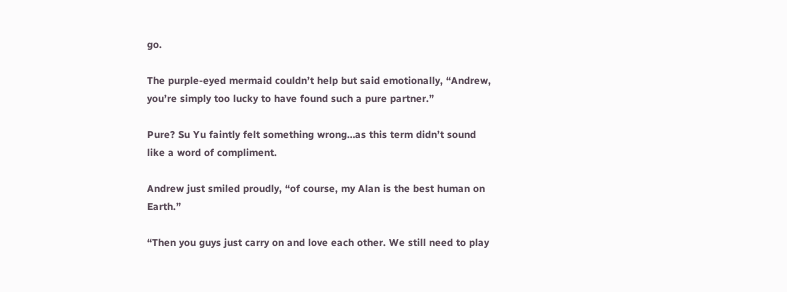go.

The purple-eyed mermaid couldn’t help but said emotionally, “Andrew, you’re simply too lucky to have found such a pure partner.”

Pure? Su Yu faintly felt something wrong…as this term didn’t sound like a word of compliment.

Andrew just smiled proudly, “of course, my Alan is the best human on Earth.”

“Then you guys just carry on and love each other. We still need to play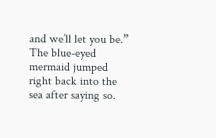and we’ll let you be.” The blue-eyed mermaid jumped right back into the sea after saying so.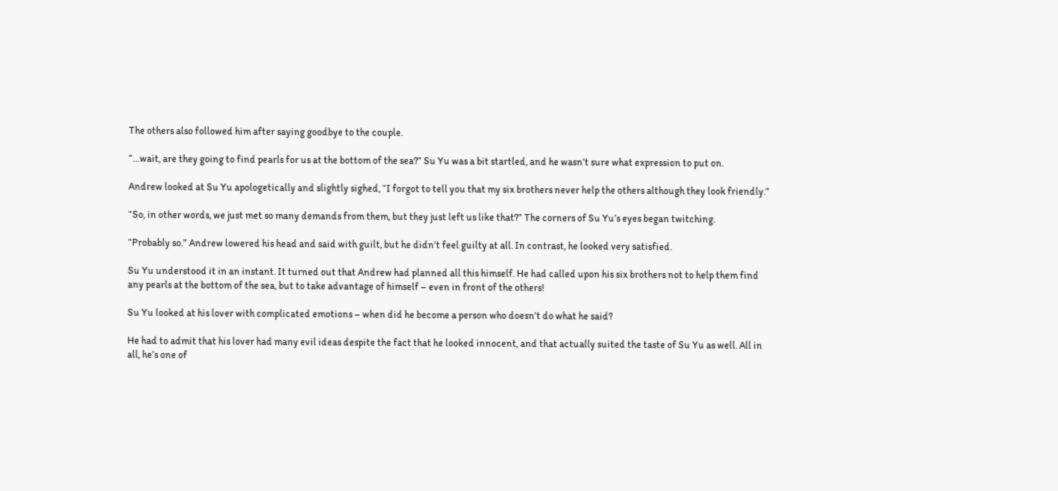The others also followed him after saying goodbye to the couple.

“…wait, are they going to find pearls for us at the bottom of the sea?” Su Yu was a bit startled, and he wasn’t sure what expression to put on.

Andrew looked at Su Yu apologetically and slightly sighed, “I forgot to tell you that my six brothers never help the others although they look friendly.”

“So, in other words, we just met so many demands from them, but they just left us like that?” The corners of Su Yu’s eyes began twitching.

“Probably so.” Andrew lowered his head and said with guilt, but he didn’t feel guilty at all. In contrast, he looked very satisfied.

Su Yu understood it in an instant. It turned out that Andrew had planned all this himself. He had called upon his six brothers not to help them find any pearls at the bottom of the sea, but to take advantage of himself – even in front of the others!

Su Yu looked at his lover with complicated emotions – when did he become a person who doesn’t do what he said?

He had to admit that his lover had many evil ideas despite the fact that he looked innocent, and that actually suited the taste of Su Yu as well. All in all, he’s one of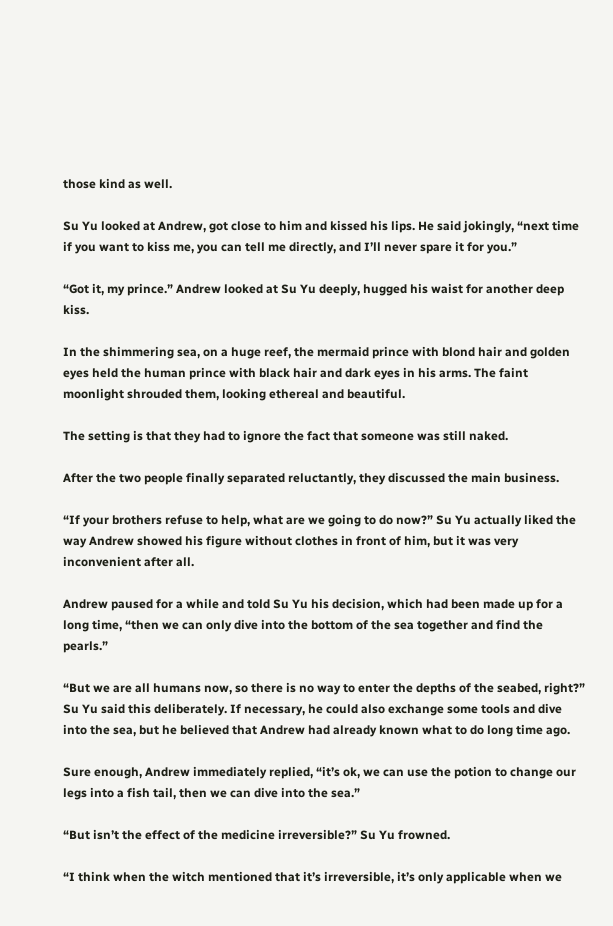those kind as well.

Su Yu looked at Andrew, got close to him and kissed his lips. He said jokingly, “next time if you want to kiss me, you can tell me directly, and I’ll never spare it for you.”

“Got it, my prince.” Andrew looked at Su Yu deeply, hugged his waist for another deep kiss.

In the shimmering sea, on a huge reef, the mermaid prince with blond hair and golden eyes held the human prince with black hair and dark eyes in his arms. The faint moonlight shrouded them, looking ethereal and beautiful.

The setting is that they had to ignore the fact that someone was still naked.

After the two people finally separated reluctantly, they discussed the main business.

“If your brothers refuse to help, what are we going to do now?” Su Yu actually liked the way Andrew showed his figure without clothes in front of him, but it was very inconvenient after all.

Andrew paused for a while and told Su Yu his decision, which had been made up for a long time, “then we can only dive into the bottom of the sea together and find the pearls.”

“But we are all humans now, so there is no way to enter the depths of the seabed, right?” Su Yu said this deliberately. If necessary, he could also exchange some tools and dive into the sea, but he believed that Andrew had already known what to do long time ago.

Sure enough, Andrew immediately replied, “it’s ok, we can use the potion to change our legs into a fish tail, then we can dive into the sea.”

“But isn’t the effect of the medicine irreversible?” Su Yu frowned.

“I think when the witch mentioned that it’s irreversible, it’s only applicable when we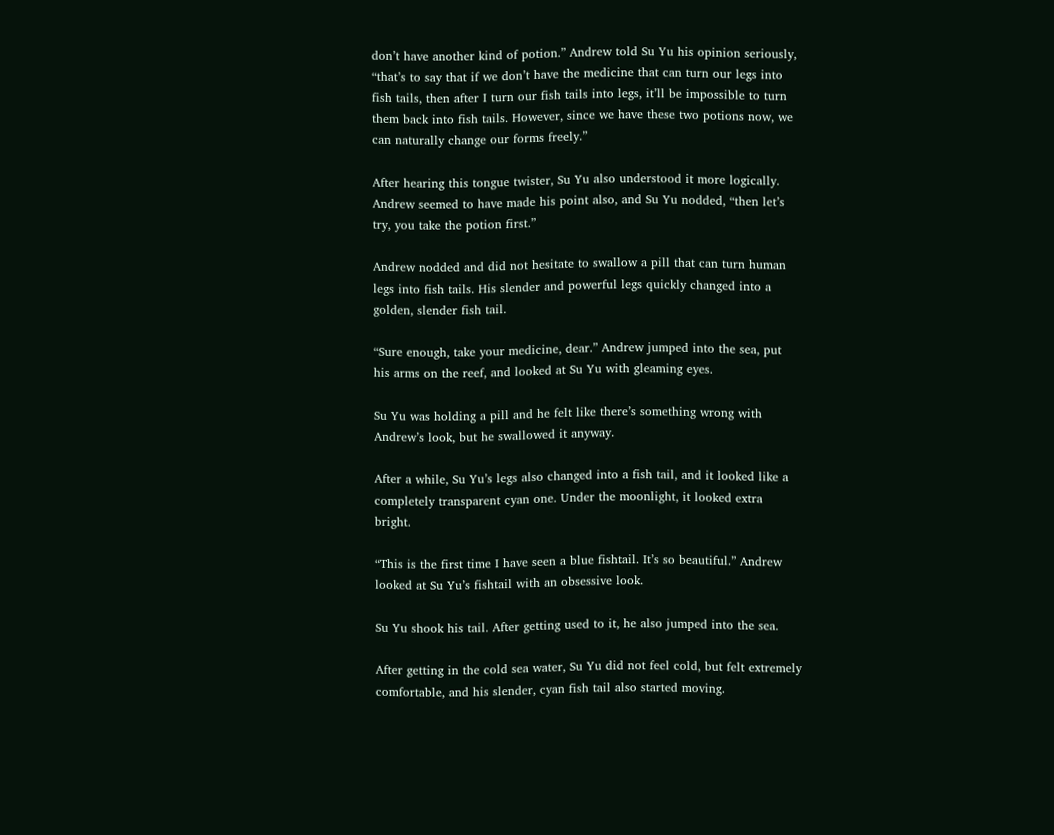don’t have another kind of potion.” Andrew told Su Yu his opinion seriously, “that’s to say that if we don’t have the medicine that can turn our legs into fish tails, then after I turn our fish tails into legs, it’ll be impossible to turn them back into fish tails. However, since we have these two potions now, we can naturally change our forms freely.”

After hearing this tongue twister, Su Yu also understood it more logically. Andrew seemed to have made his point also, and Su Yu nodded, “then let’s try, you take the potion first.”

Andrew nodded and did not hesitate to swallow a pill that can turn human legs into fish tails. His slender and powerful legs quickly changed into a golden, slender fish tail.

“Sure enough, take your medicine, dear.” Andrew jumped into the sea, put his arms on the reef, and looked at Su Yu with gleaming eyes.

Su Yu was holding a pill and he felt like there’s something wrong with Andrew’s look, but he swallowed it anyway.

After a while, Su Yu’s legs also changed into a fish tail, and it looked like a completely transparent cyan one. Under the moonlight, it looked extra bright.

“This is the first time I have seen a blue fishtail. It’s so beautiful.” Andrew looked at Su Yu’s fishtail with an obsessive look.

Su Yu shook his tail. After getting used to it, he also jumped into the sea.

After getting in the cold sea water, Su Yu did not feel cold, but felt extremely comfortable, and his slender, cyan fish tail also started moving.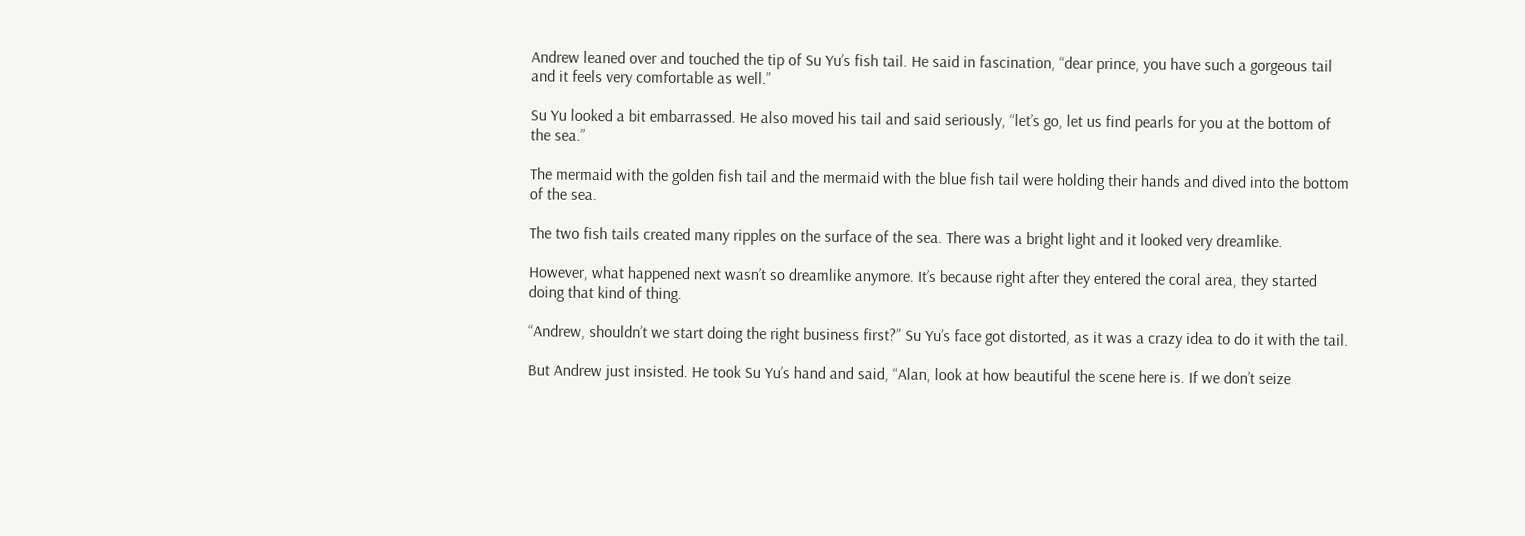Andrew leaned over and touched the tip of Su Yu’s fish tail. He said in fascination, “dear prince, you have such a gorgeous tail and it feels very comfortable as well.”

Su Yu looked a bit embarrassed. He also moved his tail and said seriously, “let’s go, let us find pearls for you at the bottom of the sea.”

The mermaid with the golden fish tail and the mermaid with the blue fish tail were holding their hands and dived into the bottom of the sea.

The two fish tails created many ripples on the surface of the sea. There was a bright light and it looked very dreamlike.

However, what happened next wasn’t so dreamlike anymore. It’s because right after they entered the coral area, they started doing that kind of thing.

“Andrew, shouldn’t we start doing the right business first?” Su Yu’s face got distorted, as it was a crazy idea to do it with the tail.

But Andrew just insisted. He took Su Yu’s hand and said, “Alan, look at how beautiful the scene here is. If we don’t seize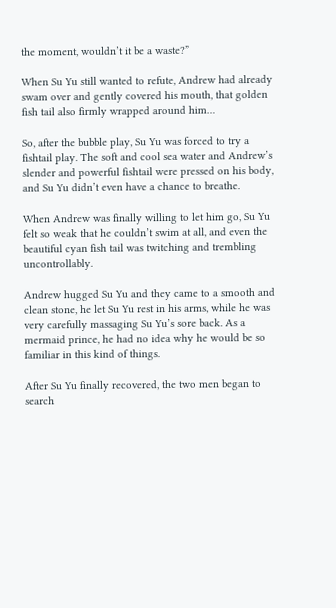the moment, wouldn’t it be a waste?”

When Su Yu still wanted to refute, Andrew had already swam over and gently covered his mouth, that golden fish tail also firmly wrapped around him…

So, after the bubble play, Su Yu was forced to try a fishtail play. The soft and cool sea water and Andrew’s slender and powerful fishtail were pressed on his body, and Su Yu didn’t even have a chance to breathe.

When Andrew was finally willing to let him go, Su Yu felt so weak that he couldn’t swim at all, and even the beautiful cyan fish tail was twitching and trembling uncontrollably.

Andrew hugged Su Yu and they came to a smooth and clean stone, he let Su Yu rest in his arms, while he was very carefully massaging Su Yu’s sore back. As a mermaid prince, he had no idea why he would be so familiar in this kind of things.

After Su Yu finally recovered, the two men began to search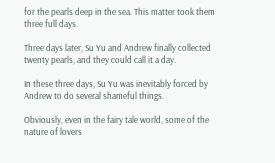for the pearls deep in the sea. This matter took them three full days.

Three days later, Su Yu and Andrew finally collected twenty pearls, and they could call it a day.

In these three days, Su Yu was inevitably forced by Andrew to do several shameful things.

Obviously, even in the fairy tale world, some of the nature of lovers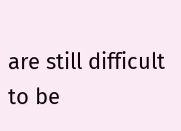are still difficult to be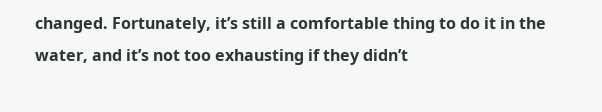changed. Fortunately, it’s still a comfortable thing to do it in the water, and it’s not too exhausting if they didn’t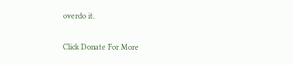overdo it.

Click Donate For More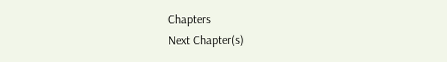Chapters
Next Chapter(s)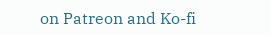on Patreon and Ko-fi